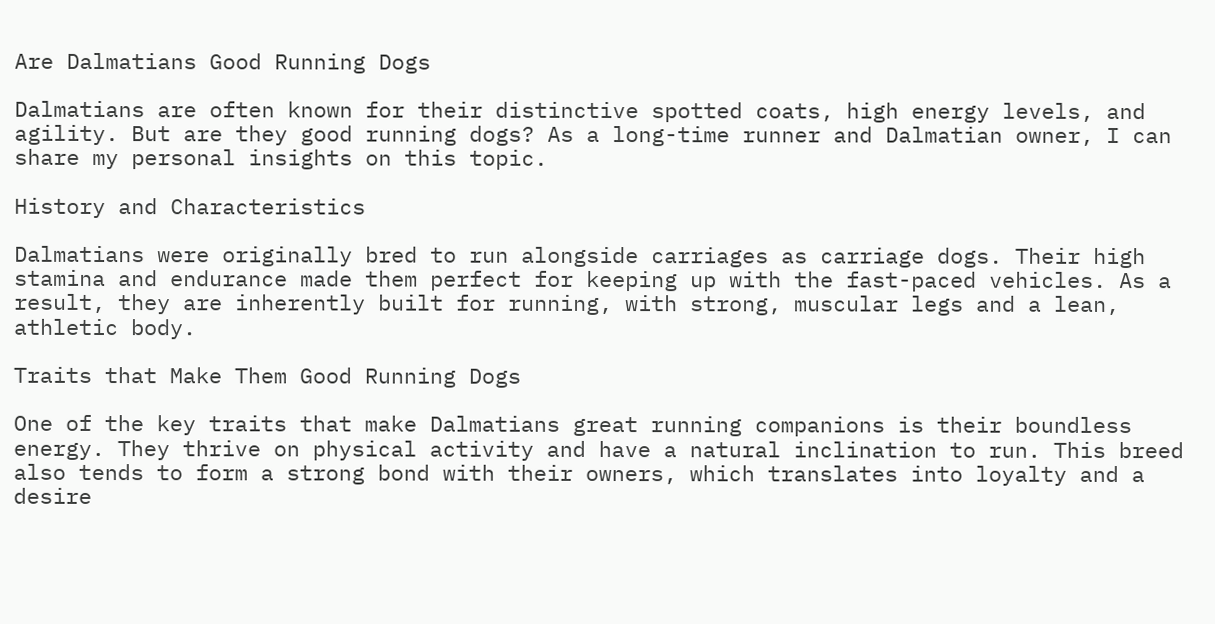Are Dalmatians Good Running Dogs

Dalmatians are often known for their distinctive spotted coats, high energy levels, and agility. But are they good running dogs? As a long-time runner and Dalmatian owner, I can share my personal insights on this topic.

History and Characteristics

Dalmatians were originally bred to run alongside carriages as carriage dogs. Their high stamina and endurance made them perfect for keeping up with the fast-paced vehicles. As a result, they are inherently built for running, with strong, muscular legs and a lean, athletic body.

Traits that Make Them Good Running Dogs

One of the key traits that make Dalmatians great running companions is their boundless energy. They thrive on physical activity and have a natural inclination to run. This breed also tends to form a strong bond with their owners, which translates into loyalty and a desire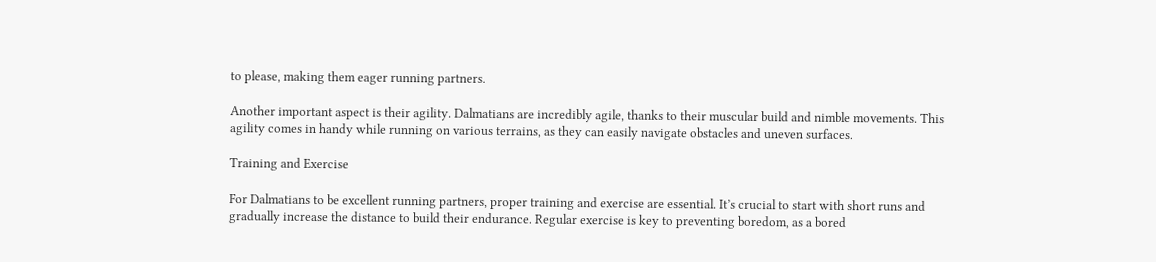to please, making them eager running partners.

Another important aspect is their agility. Dalmatians are incredibly agile, thanks to their muscular build and nimble movements. This agility comes in handy while running on various terrains, as they can easily navigate obstacles and uneven surfaces.

Training and Exercise

For Dalmatians to be excellent running partners, proper training and exercise are essential. It’s crucial to start with short runs and gradually increase the distance to build their endurance. Regular exercise is key to preventing boredom, as a bored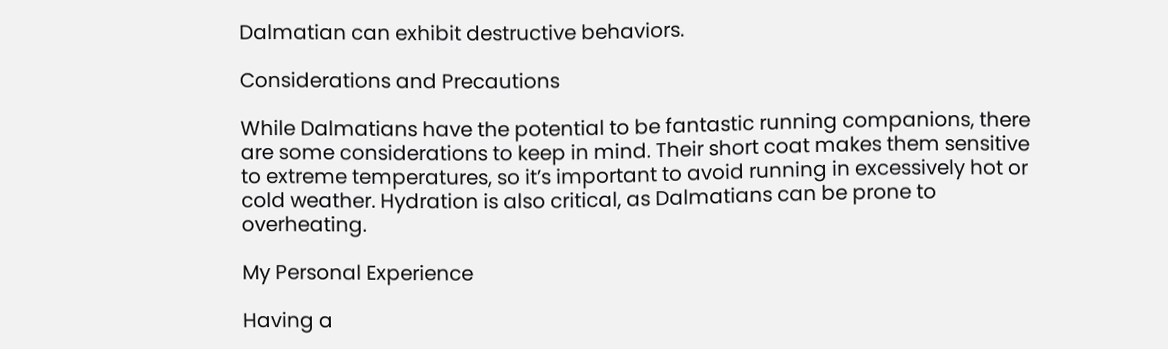Dalmatian can exhibit destructive behaviors.

Considerations and Precautions

While Dalmatians have the potential to be fantastic running companions, there are some considerations to keep in mind. Their short coat makes them sensitive to extreme temperatures, so it’s important to avoid running in excessively hot or cold weather. Hydration is also critical, as Dalmatians can be prone to overheating.

My Personal Experience

Having a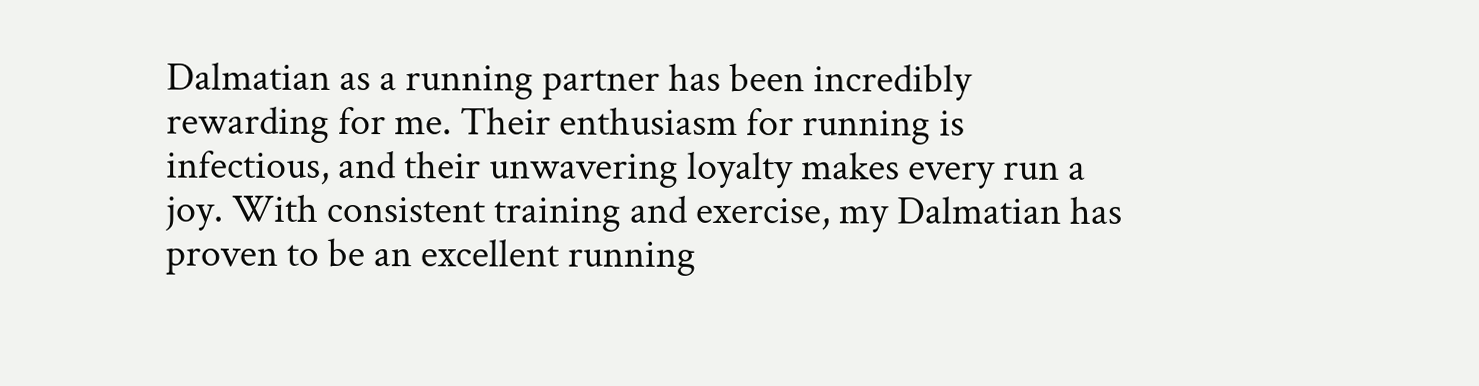Dalmatian as a running partner has been incredibly rewarding for me. Their enthusiasm for running is infectious, and their unwavering loyalty makes every run a joy. With consistent training and exercise, my Dalmatian has proven to be an excellent running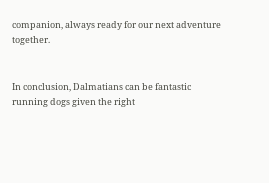companion, always ready for our next adventure together.


In conclusion, Dalmatians can be fantastic running dogs given the right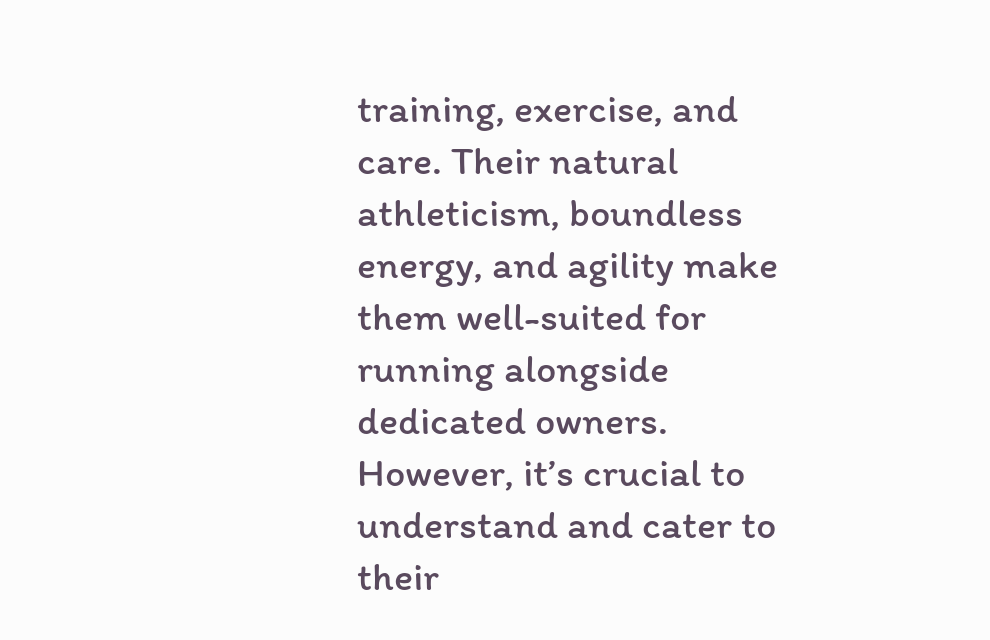training, exercise, and care. Their natural athleticism, boundless energy, and agility make them well-suited for running alongside dedicated owners. However, it’s crucial to understand and cater to their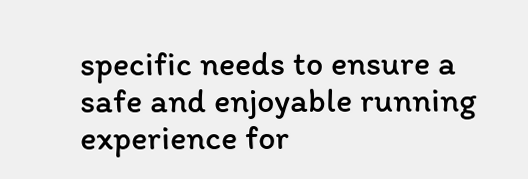specific needs to ensure a safe and enjoyable running experience for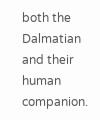both the Dalmatian and their human companion.